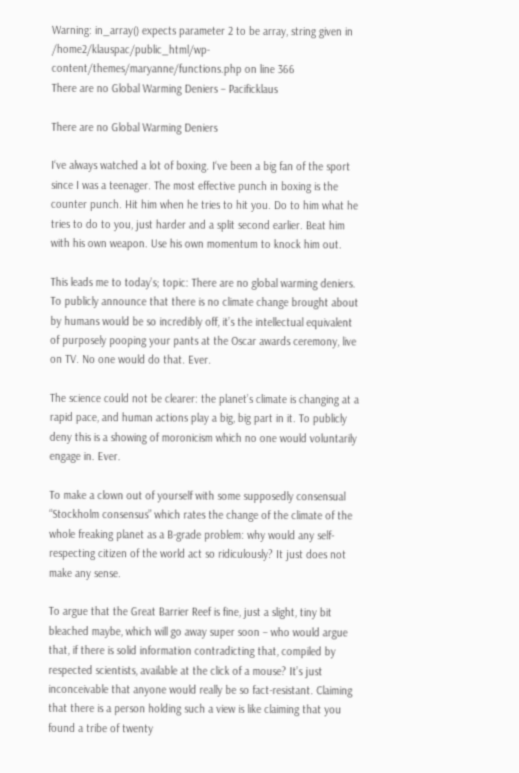Warning: in_array() expects parameter 2 to be array, string given in /home2/klauspac/public_html/wp-content/themes/maryanne/functions.php on line 366
There are no Global Warming Deniers – Pacificklaus

There are no Global Warming Deniers

I‘ve always watched a lot of boxing. I‘ve been a big fan of the sport since I was a teenager. The most effective punch in boxing is the counter punch. Hit him when he tries to hit you. Do to him what he tries to do to you, just harder and a split second earlier. Beat him with his own weapon. Use his own momentum to knock him out.

This leads me to today’s; topic: There are no global warming deniers. To publicly announce that there is no climate change brought about by humans would be so incredibly off, it’s the intellectual equivalent of purposely pooping your pants at the Oscar awards ceremony, live on TV. No one would do that. Ever.

The science could not be clearer: the planet’s climate is changing at a rapid pace, and human actions play a big, big part in it. To publicly deny this is a showing of moronicism which no one would voluntarily engage in. Ever.

To make a clown out of yourself with some supposedly consensual “Stockholm consensus” which rates the change of the climate of the whole freaking planet as a B-grade problem: why would any self-respecting citizen of the world act so ridiculously? It just does not make any sense.

To argue that the Great Barrier Reef is fine, just a slight, tiny bit bleached maybe, which will go away super soon – who would argue that, if there is solid information contradicting that, compiled by respected scientists, available at the click of a mouse? It’s just inconceivable that anyone would really be so fact-resistant. Claiming that there is a person holding such a view is like claiming that you found a tribe of twenty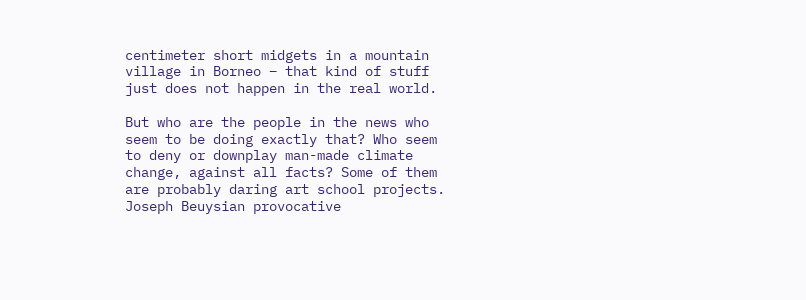centimeter short midgets in a mountain village in Borneo – that kind of stuff just does not happen in the real world.

But who are the people in the news who seem to be doing exactly that? Who seem to deny or downplay man-made climate change, against all facts? Some of them are probably daring art school projects. Joseph Beuysian provocative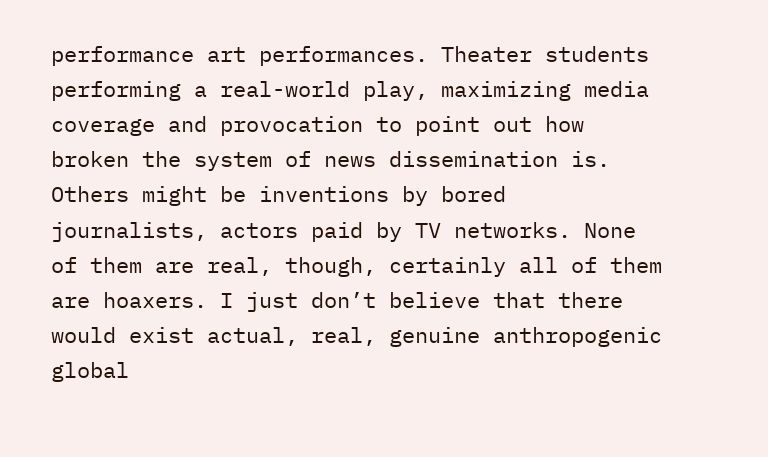performance art performances. Theater students performing a real-world play, maximizing media coverage and provocation to point out how broken the system of news dissemination is. Others might be inventions by bored journalists, actors paid by TV networks. None of them are real, though, certainly all of them are hoaxers. I just don’t believe that there would exist actual, real, genuine anthropogenic global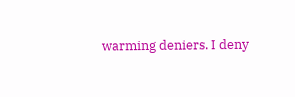warming deniers. I deny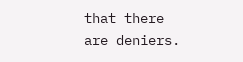that there are deniers.